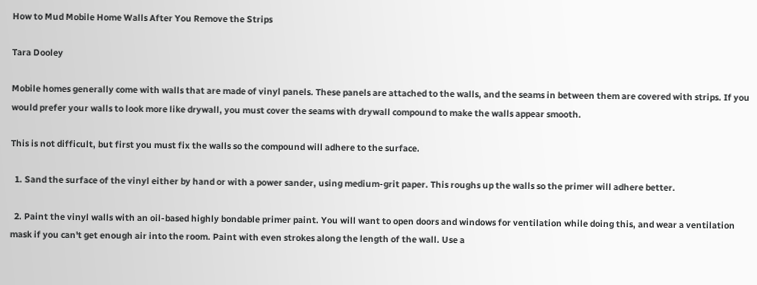How to Mud Mobile Home Walls After You Remove the Strips

Tara Dooley

Mobile homes generally come with walls that are made of vinyl panels. These panels are attached to the walls, and the seams in between them are covered with strips. If you would prefer your walls to look more like drywall, you must cover the seams with drywall compound to make the walls appear smooth.

This is not difficult, but first you must fix the walls so the compound will adhere to the surface.

  1. Sand the surface of the vinyl either by hand or with a power sander, using medium-grit paper. This roughs up the walls so the primer will adhere better.

  2. Paint the vinyl walls with an oil-based highly bondable primer paint. You will want to open doors and windows for ventilation while doing this, and wear a ventilation mask if you can't get enough air into the room. Paint with even strokes along the length of the wall. Use a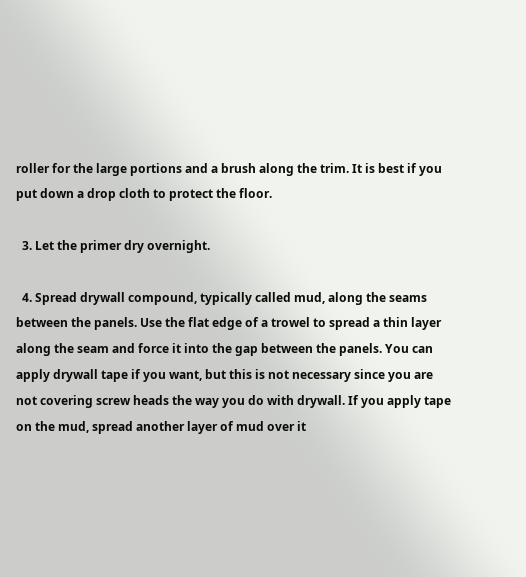roller for the large portions and a brush along the trim. It is best if you put down a drop cloth to protect the floor.

  3. Let the primer dry overnight.

  4. Spread drywall compound, typically called mud, along the seams between the panels. Use the flat edge of a trowel to spread a thin layer along the seam and force it into the gap between the panels. You can apply drywall tape if you want, but this is not necessary since you are not covering screw heads the way you do with drywall. If you apply tape on the mud, spread another layer of mud over it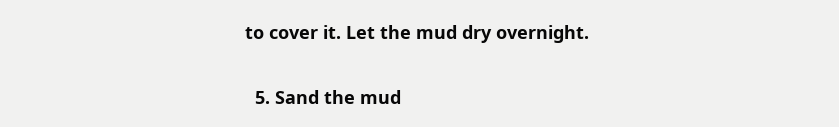to cover it. Let the mud dry overnight.

  5. Sand the mud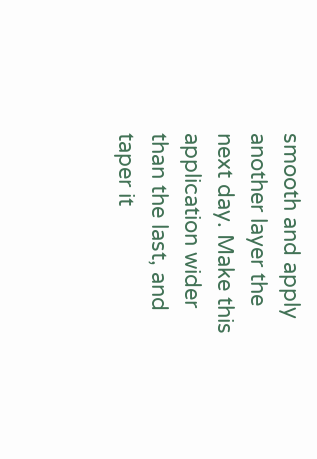smooth and apply another layer the next day. Make this application wider than the last, and taper it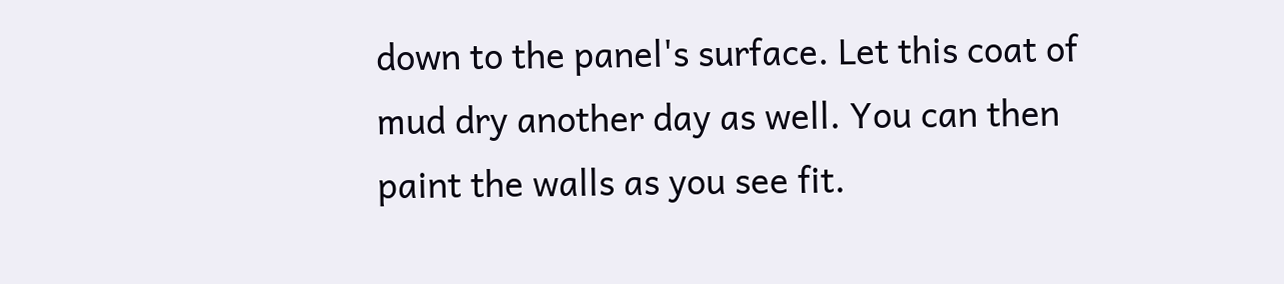down to the panel's surface. Let this coat of mud dry another day as well. You can then paint the walls as you see fit.